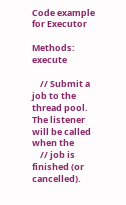Code example for Executor

Methods: execute

    // Submit a job to the thread pool. The listener will be called when the
    // job is finished (or cancelled).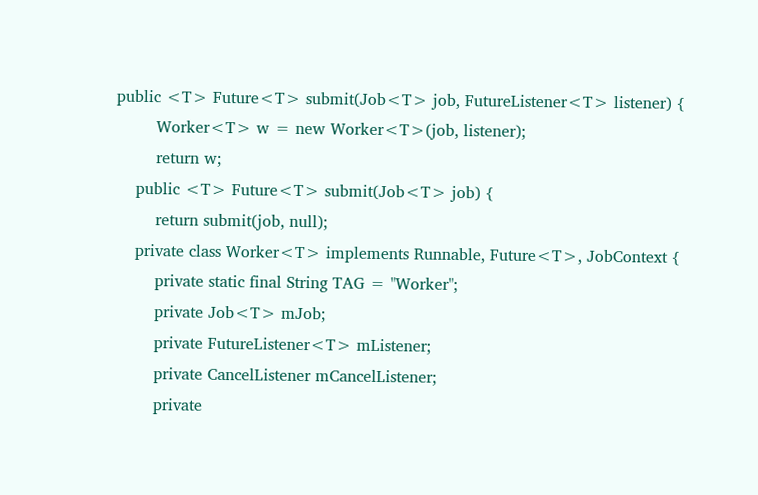public <T> Future<T> submit(Job<T> job, FutureListener<T> listener) {
        Worker<T> w = new Worker<T>(job, listener);
        return w;
    public <T> Future<T> submit(Job<T> job) {
        return submit(job, null);
    private class Worker<T> implements Runnable, Future<T>, JobContext {
        private static final String TAG = "Worker";
        private Job<T> mJob;
        private FutureListener<T> mListener;
        private CancelListener mCancelListener;
        private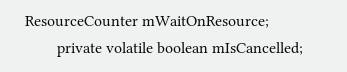ResourceCounter mWaitOnResource;
        private volatile boolean mIsCancelled;